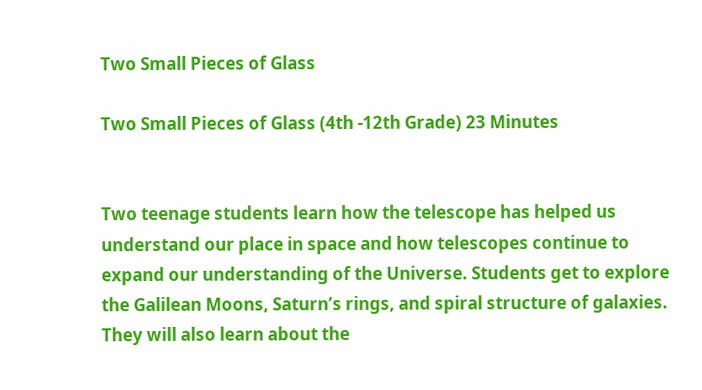Two Small Pieces of Glass

Two Small Pieces of Glass (4th -12th Grade) 23 Minutes


Two teenage students learn how the telescope has helped us understand our place in space and how telescopes continue to expand our understanding of the Universe. Students get to explore the Galilean Moons, Saturn’s rings, and spiral structure of galaxies. They will also learn about the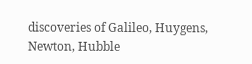discoveries of Galileo, Huygens, Newton, Hubble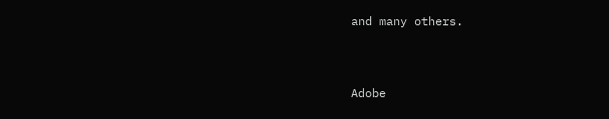and many others.


Adobe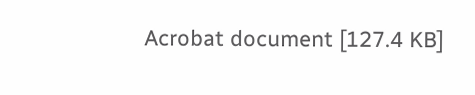Acrobat document [127.4 KB]